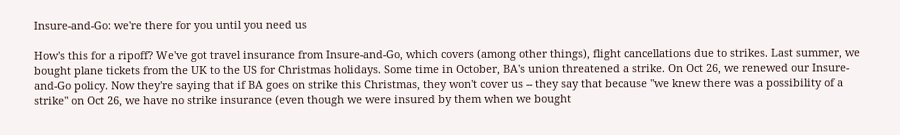Insure-and-Go: we're there for you until you need us

How's this for a ripoff? We've got travel insurance from Insure-and-Go, which covers (among other things), flight cancellations due to strikes. Last summer, we bought plane tickets from the UK to the US for Christmas holidays. Some time in October, BA's union threatened a strike. On Oct 26, we renewed our Insure-and-Go policy. Now they're saying that if BA goes on strike this Christmas, they won't cover us -- they say that because "we knew there was a possibility of a strike" on Oct 26, we have no strike insurance (even though we were insured by them when we bought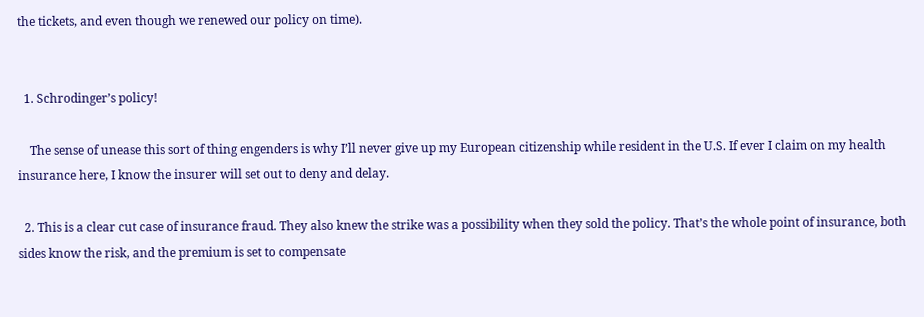the tickets, and even though we renewed our policy on time).


  1. Schrodinger’s policy!

    The sense of unease this sort of thing engenders is why I’ll never give up my European citizenship while resident in the U.S. If ever I claim on my health insurance here, I know the insurer will set out to deny and delay.

  2. This is a clear cut case of insurance fraud. They also knew the strike was a possibility when they sold the policy. That’s the whole point of insurance, both sides know the risk, and the premium is set to compensate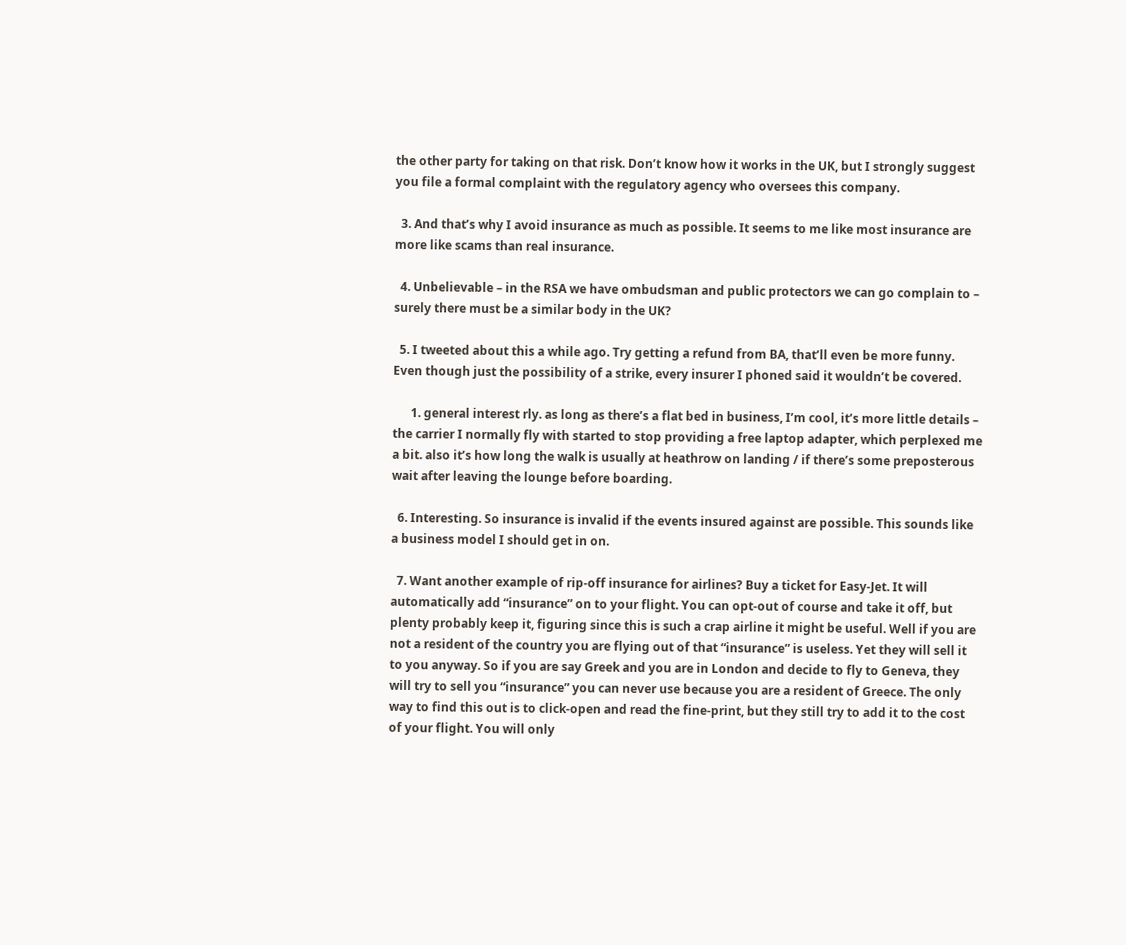the other party for taking on that risk. Don’t know how it works in the UK, but I strongly suggest you file a formal complaint with the regulatory agency who oversees this company.

  3. And that’s why I avoid insurance as much as possible. It seems to me like most insurance are more like scams than real insurance.

  4. Unbelievable – in the RSA we have ombudsman and public protectors we can go complain to – surely there must be a similar body in the UK?

  5. I tweeted about this a while ago. Try getting a refund from BA, that’ll even be more funny. Even though just the possibility of a strike, every insurer I phoned said it wouldn’t be covered.

      1. general interest rly. as long as there’s a flat bed in business, I’m cool, it’s more little details – the carrier I normally fly with started to stop providing a free laptop adapter, which perplexed me a bit. also it’s how long the walk is usually at heathrow on landing / if there’s some preposterous wait after leaving the lounge before boarding.

  6. Interesting. So insurance is invalid if the events insured against are possible. This sounds like a business model I should get in on.

  7. Want another example of rip-off insurance for airlines? Buy a ticket for Easy-Jet. It will automatically add “insurance” on to your flight. You can opt-out of course and take it off, but plenty probably keep it, figuring since this is such a crap airline it might be useful. Well if you are not a resident of the country you are flying out of that “insurance” is useless. Yet they will sell it to you anyway. So if you are say Greek and you are in London and decide to fly to Geneva, they will try to sell you “insurance” you can never use because you are a resident of Greece. The only way to find this out is to click-open and read the fine-print, but they still try to add it to the cost of your flight. You will only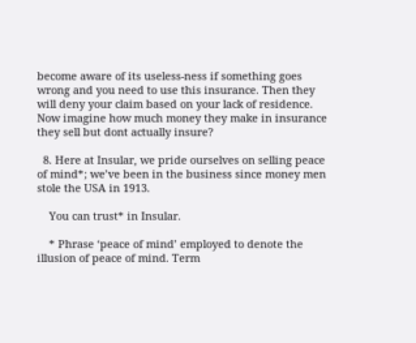become aware of its useless-ness if something goes wrong and you need to use this insurance. Then they will deny your claim based on your lack of residence. Now imagine how much money they make in insurance they sell but dont actually insure?

  8. Here at Insular, we pride ourselves on selling peace of mind*; we’ve been in the business since money men stole the USA in 1913.

    You can trust* in Insular.

    * Phrase ‘peace of mind’ employed to denote the illusion of peace of mind. Term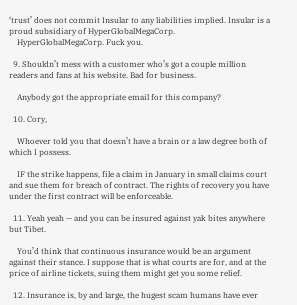‘trust’ does not commit Insular to any liabilities implied. Insular is a proud subsidiary of HyperGlobalMegaCorp.
    HyperGlobalMegaCorp. Fuck you.

  9. Shouldn’t mess with a customer who’s got a couple million readers and fans at his website. Bad for business.

    Anybody got the appropriate email for this company?

  10. Cory,

    Whoever told you that doesn’t have a brain or a law degree both of which I possess.

    IF the strike happens, file a claim in January in small claims court and sue them for breach of contract. The rights of recovery you have under the first contract will be enforceable.

  11. Yeah yeah — and you can be insured against yak bites anywhere but Tibet.

    You’d think that continuous insurance would be an argument against their stance. I suppose that is what courts are for, and at the price of airline tickets, suing them might get you some relief.

  12. Insurance is, by and large, the hugest scam humans have ever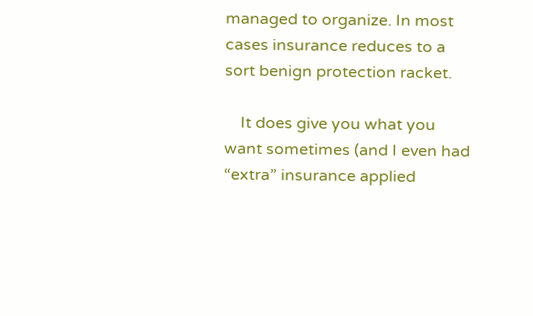managed to organize. In most cases insurance reduces to a sort benign protection racket.

    It does give you what you want sometimes (and I even had “extra” insurance applied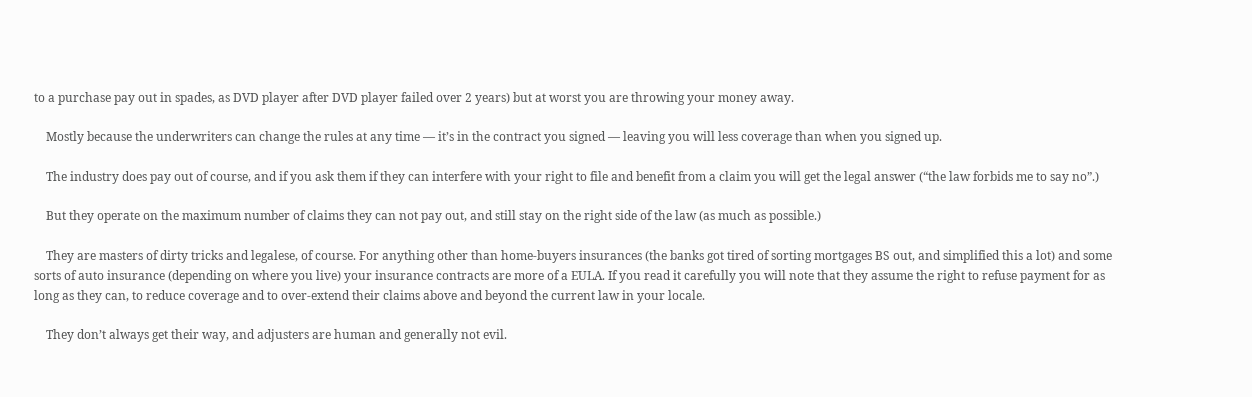to a purchase pay out in spades, as DVD player after DVD player failed over 2 years) but at worst you are throwing your money away.

    Mostly because the underwriters can change the rules at any time — it’s in the contract you signed — leaving you will less coverage than when you signed up.

    The industry does pay out of course, and if you ask them if they can interfere with your right to file and benefit from a claim you will get the legal answer (“the law forbids me to say no”.)

    But they operate on the maximum number of claims they can not pay out, and still stay on the right side of the law (as much as possible.)

    They are masters of dirty tricks and legalese, of course. For anything other than home-buyers insurances (the banks got tired of sorting mortgages BS out, and simplified this a lot) and some sorts of auto insurance (depending on where you live) your insurance contracts are more of a EULA. If you read it carefully you will note that they assume the right to refuse payment for as long as they can, to reduce coverage and to over-extend their claims above and beyond the current law in your locale.

    They don’t always get their way, and adjusters are human and generally not evil.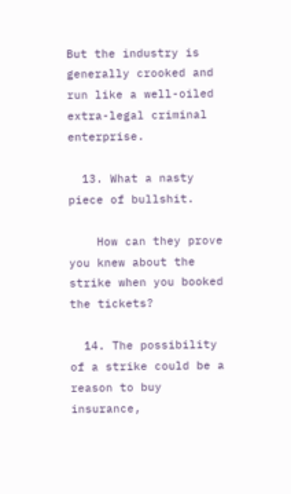But the industry is generally crooked and run like a well-oiled extra-legal criminal enterprise.

  13. What a nasty piece of bullshit.

    How can they prove you knew about the strike when you booked the tickets?

  14. The possibility of a strike could be a reason to buy insurance,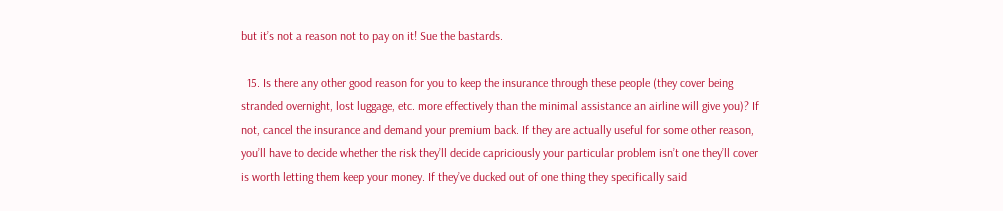but it’s not a reason not to pay on it! Sue the bastards.

  15. Is there any other good reason for you to keep the insurance through these people (they cover being stranded overnight, lost luggage, etc. more effectively than the minimal assistance an airline will give you)? If not, cancel the insurance and demand your premium back. If they are actually useful for some other reason, you’ll have to decide whether the risk they’ll decide capriciously your particular problem isn’t one they’ll cover is worth letting them keep your money. If they’ve ducked out of one thing they specifically said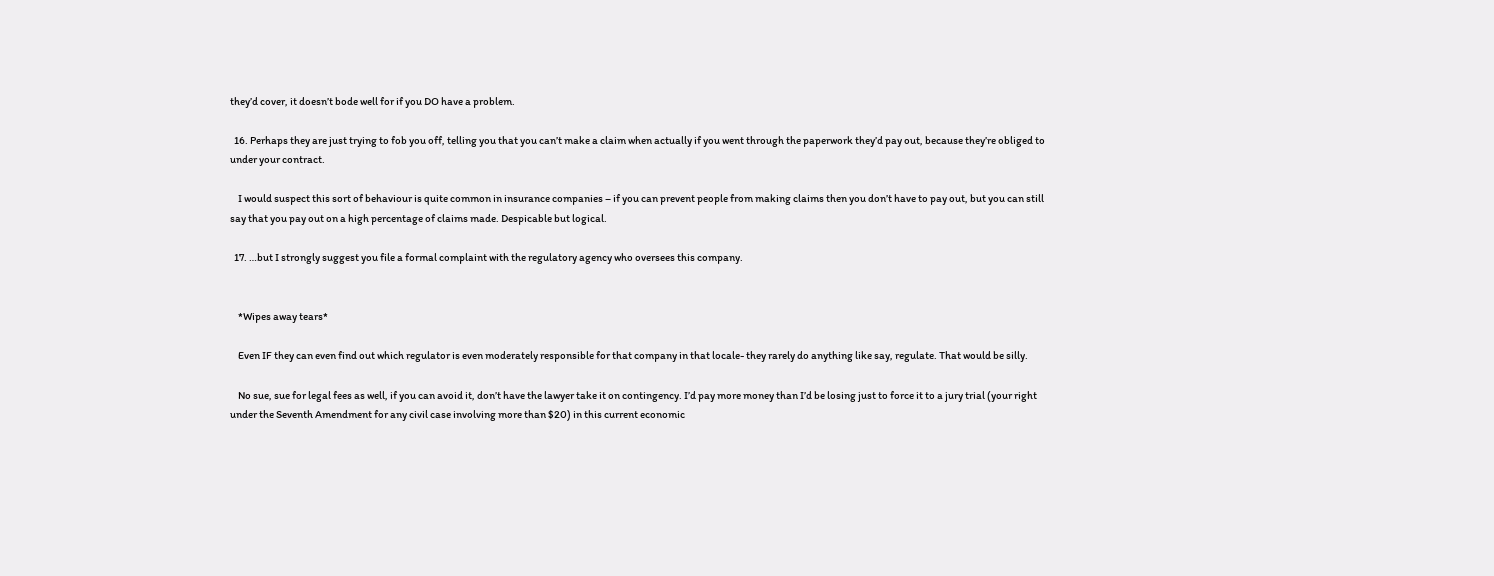they’d cover, it doesn’t bode well for if you DO have a problem.

  16. Perhaps they are just trying to fob you off, telling you that you can’t make a claim when actually if you went through the paperwork they’d pay out, because they’re obliged to under your contract.

    I would suspect this sort of behaviour is quite common in insurance companies – if you can prevent people from making claims then you don’t have to pay out, but you can still say that you pay out on a high percentage of claims made. Despicable but logical.

  17. …but I strongly suggest you file a formal complaint with the regulatory agency who oversees this company.


    *Wipes away tears*

    Even IF they can even find out which regulator is even moderately responsible for that company in that locale- they rarely do anything like say, regulate. That would be silly.

    No sue, sue for legal fees as well, if you can avoid it, don’t have the lawyer take it on contingency. I’d pay more money than I’d be losing just to force it to a jury trial (your right under the Seventh Amendment for any civil case involving more than $20) in this current economic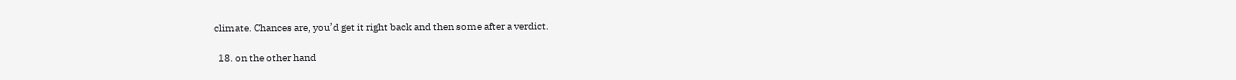climate. Chances are, you’d get it right back and then some after a verdict.

  18. on the other hand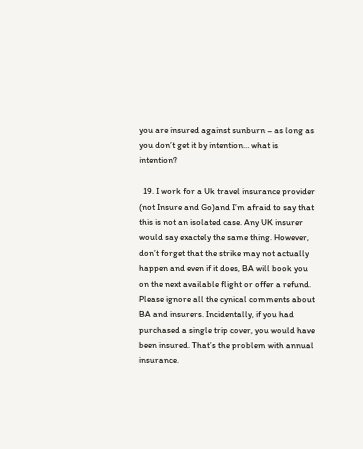you are insured against sunburn – as long as you don’t get it by intention… what is intention?

  19. I work for a Uk travel insurance provider (not Insure and Go)and I’m afraid to say that this is not an isolated case. Any UK insurer would say exactely the same thing. However, don’t forget that the strike may not actually happen and even if it does, BA will book you on the next available flight or offer a refund. Please ignore all the cynical comments about BA and insurers. Incidentally, if you had purchased a single trip cover, you would have been insured. That’s the problem with annual insurance.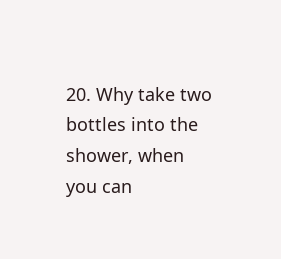20. Why take two bottles into the shower, when you can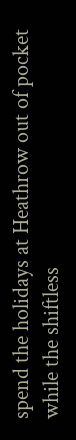spend the holidays at Heathrow out of pocket while the shiftless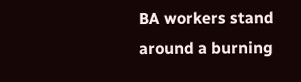BA workers stand around a burning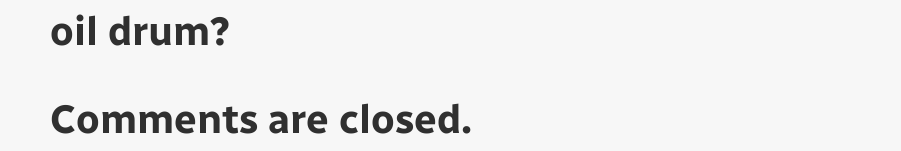oil drum?

Comments are closed.